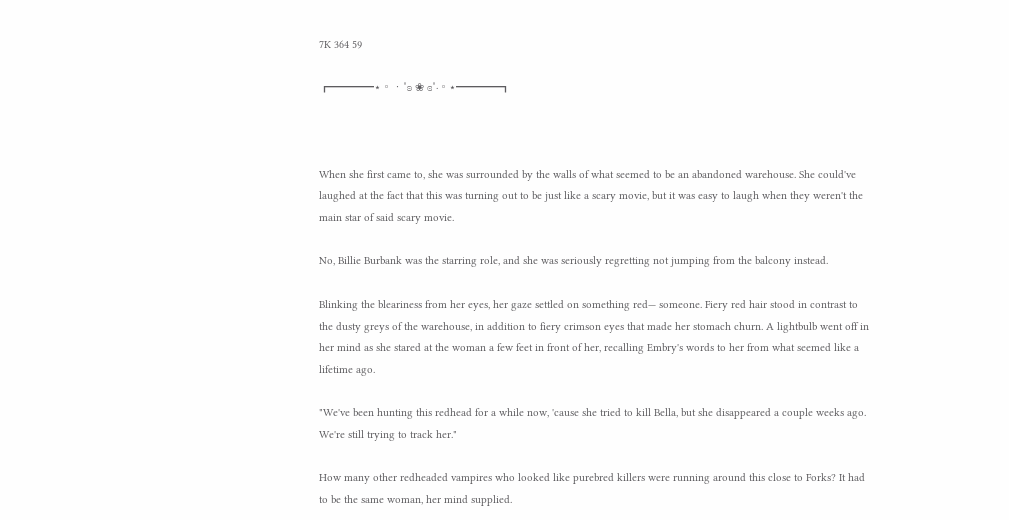7K 364 59

┏━━━━⋆。‧˚ʚ ❀ ɞ˚‧。⋆━━━━┓



When she first came to, she was surrounded by the walls of what seemed to be an abandoned warehouse. She could've laughed at the fact that this was turning out to be just like a scary movie, but it was easy to laugh when they weren't the main star of said scary movie.

No, Billie Burbank was the starring role, and she was seriously regretting not jumping from the balcony instead.

Blinking the bleariness from her eyes, her gaze settled on something red— someone. Fiery red hair stood in contrast to the dusty greys of the warehouse, in addition to fiery crimson eyes that made her stomach churn. A lightbulb went off in her mind as she stared at the woman a few feet in front of her, recalling Embry's words to her from what seemed like a lifetime ago.

"We've been hunting this redhead for a while now, 'cause she tried to kill Bella, but she disappeared a couple weeks ago. We're still trying to track her."

How many other redheaded vampires who looked like purebred killers were running around this close to Forks? It had to be the same woman, her mind supplied.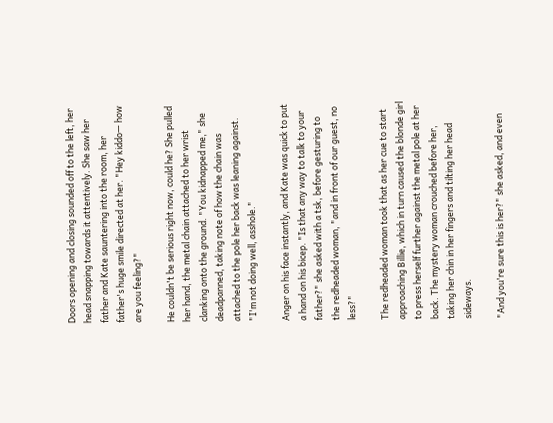Doors opening and closing sounded off to the left, her head snapping towards it attentively. She saw her father and Kate sauntering into the room, her father's huge smile directed at her. "Hey kiddo— how are you feeling?"

He couldn't be serious right now, could he? She pulled her hand, the metal chain attached to her wrist clanking onto the ground. "You kidnapped me," she deadpanned, taking note of how the chain was attached to the pole her back was leaning against. "I'm not doing well, asshole."

Anger on his face instantly, and Kate was quick to put a hand on his bicep. "Is that any way to talk to your father?" she asked with a tsk, before gesturing to the redheaded woman, "and in front of our guest, no less?"

The redheaded woman took that as her cue to start approaching Billie, which in turn caused the blonde girl to press herself further against the metal pole at her back. The mystery woman crouched before her, taking her chin in her fingers and tilting her head sideways.

"And you're sure this is her?" she asked, and even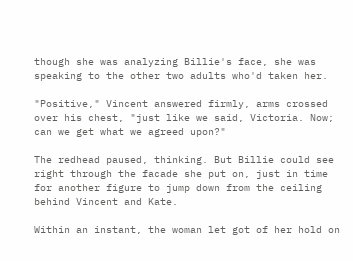though she was analyzing Billie's face, she was speaking to the other two adults who'd taken her.

"Positive," Vincent answered firmly, arms crossed over his chest, "just like we said, Victoria. Now; can we get what we agreed upon?"

The redhead paused, thinking. But Billie could see right through the facade she put on, just in time for another figure to jump down from the ceiling behind Vincent and Kate.

Within an instant, the woman let got of her hold on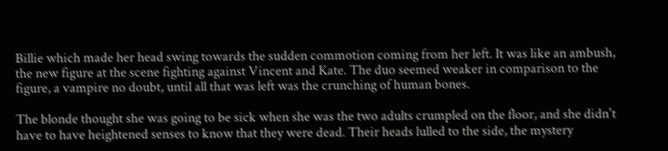Billie which made her head swing towards the sudden commotion coming from her left. It was like an ambush, the new figure at the scene fighting against Vincent and Kate. The duo seemed weaker in comparison to the figure, a vampire no doubt, until all that was left was the crunching of human bones.

The blonde thought she was going to be sick when she was the two adults crumpled on the floor, and she didn't have to have heightened senses to know that they were dead. Their heads lulled to the side, the mystery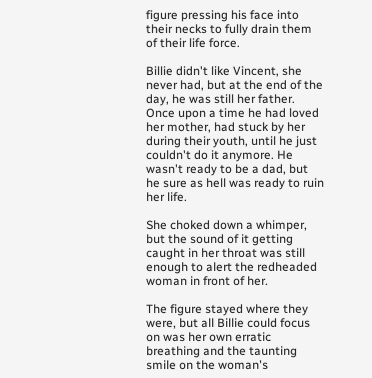figure pressing his face into their necks to fully drain them of their life force.

Billie didn't like Vincent, she never had, but at the end of the day, he was still her father. Once upon a time he had loved her mother, had stuck by her during their youth, until he just couldn't do it anymore. He wasn't ready to be a dad, but he sure as hell was ready to ruin her life.

She choked down a whimper, but the sound of it getting caught in her throat was still enough to alert the redheaded woman in front of her.

The figure stayed where they were, but all Billie could focus on was her own erratic breathing and the taunting smile on the woman's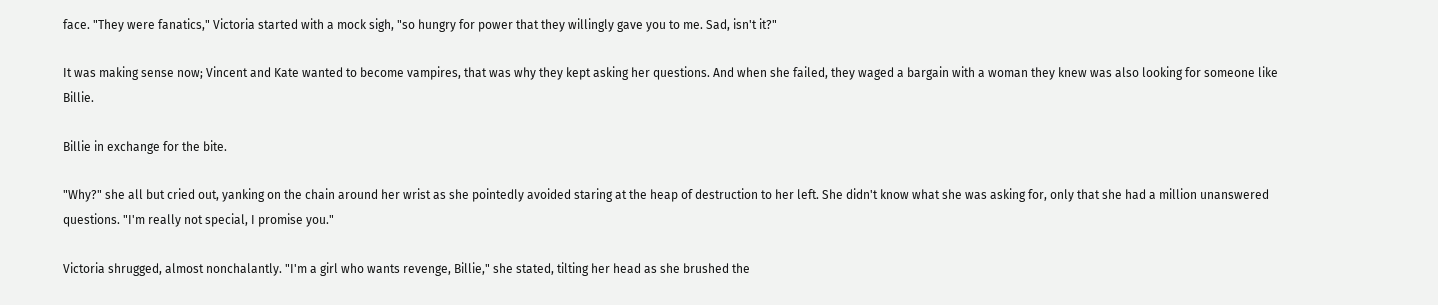face. "They were fanatics," Victoria started with a mock sigh, "so hungry for power that they willingly gave you to me. Sad, isn't it?"

It was making sense now; Vincent and Kate wanted to become vampires, that was why they kept asking her questions. And when she failed, they waged a bargain with a woman they knew was also looking for someone like Billie.

Billie in exchange for the bite.

"Why?" she all but cried out, yanking on the chain around her wrist as she pointedly avoided staring at the heap of destruction to her left. She didn't know what she was asking for, only that she had a million unanswered questions. "I'm really not special, I promise you."

Victoria shrugged, almost nonchalantly. "I'm a girl who wants revenge, Billie," she stated, tilting her head as she brushed the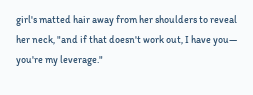girl's matted hair away from her shoulders to reveal her neck, "and if that doesn't work out, I have you— you're my leverage."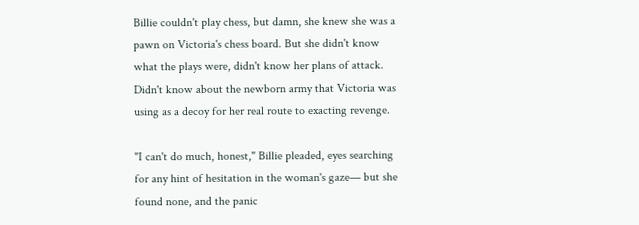Billie couldn't play chess, but damn, she knew she was a pawn on Victoria's chess board. But she didn't know what the plays were, didn't know her plans of attack. Didn't know about the newborn army that Victoria was using as a decoy for her real route to exacting revenge.

"I can't do much, honest," Billie pleaded, eyes searching for any hint of hesitation in the woman's gaze— but she found none, and the panic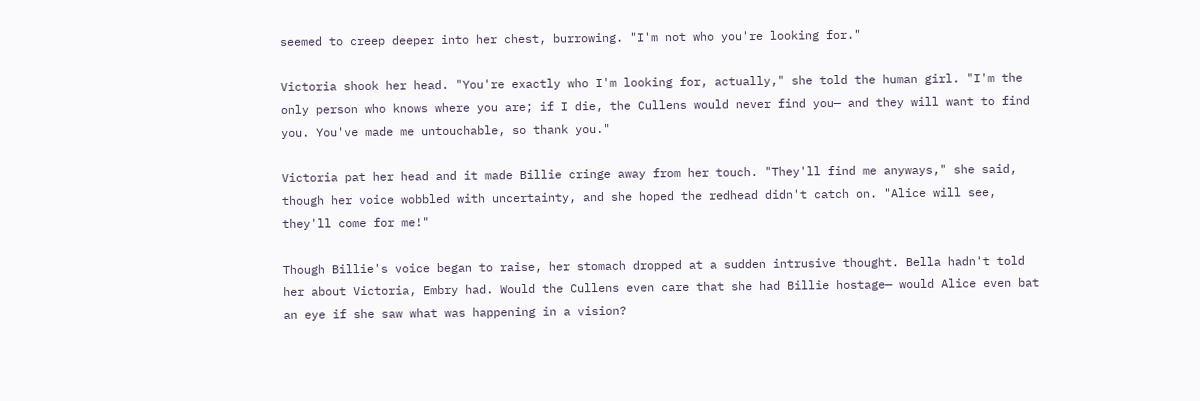seemed to creep deeper into her chest, burrowing. "I'm not who you're looking for."

Victoria shook her head. "You're exactly who I'm looking for, actually," she told the human girl. "I'm the only person who knows where you are; if I die, the Cullens would never find you— and they will want to find you. You've made me untouchable, so thank you."

Victoria pat her head and it made Billie cringe away from her touch. "They'll find me anyways," she said, though her voice wobbled with uncertainty, and she hoped the redhead didn't catch on. "Alice will see, they'll come for me!"

Though Billie's voice began to raise, her stomach dropped at a sudden intrusive thought. Bella hadn't told her about Victoria, Embry had. Would the Cullens even care that she had Billie hostage— would Alice even bat an eye if she saw what was happening in a vision?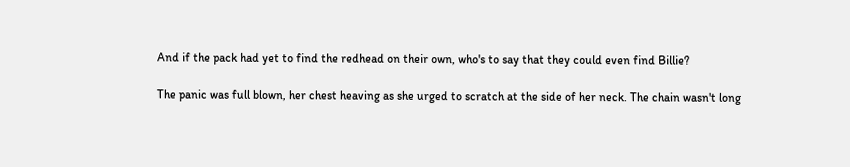And if the pack had yet to find the redhead on their own, who's to say that they could even find Billie?

The panic was full blown, her chest heaving as she urged to scratch at the side of her neck. The chain wasn't long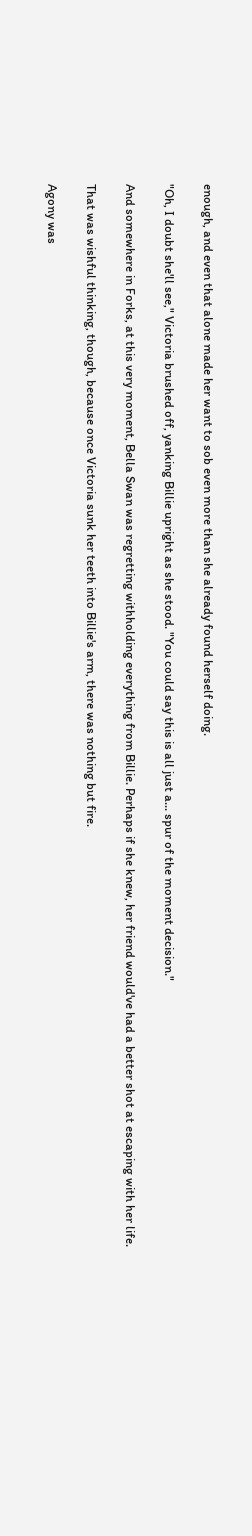enough, and even that alone made her want to sob even more than she already found herself doing.

"Oh, I doubt she'll see," Victoria brushed off, yanking Billie upright as she stood. "You could say this is all just a... spur of the moment decision."

And somewhere in Forks, at this very moment, Bella Swan was regretting withholding everything from Billie. Perhaps if she knew, her friend would've had a better shot at escaping with her life.

That was wishful thinking, though, because once Victoria sunk her teeth into Billie's arm, there was nothing but fire.

Agony was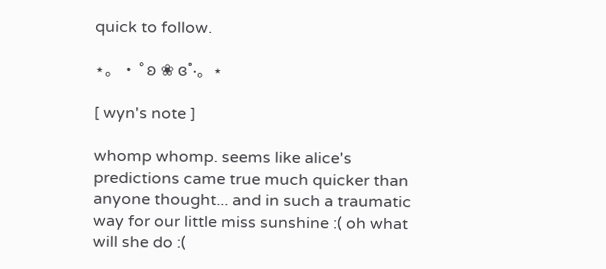quick to follow.

⋆。‧˚ʚ ❀ ɞ˚‧。⋆

[ wyn's note ]

whomp whomp. seems like alice's predictions came true much quicker than anyone thought... and in such a traumatic way for our little miss sunshine :( oh what will she do :(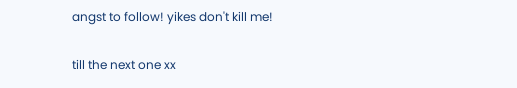angst to follow! yikes don't kill me!

till the next one xx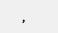,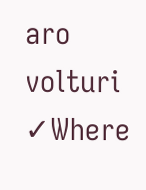aro volturi ✓Where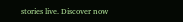stories live. Discover now